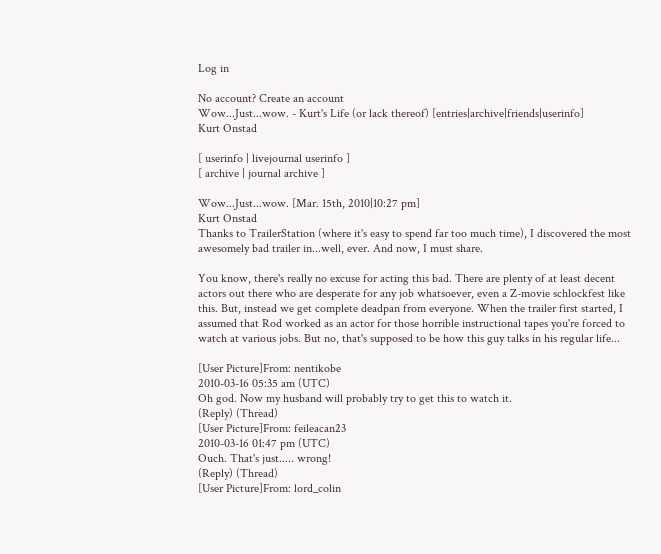Log in

No account? Create an account
Wow...Just...wow. - Kurt's Life (or lack thereof) [entries|archive|friends|userinfo]
Kurt Onstad

[ userinfo | livejournal userinfo ]
[ archive | journal archive ]

Wow...Just...wow. [Mar. 15th, 2010|10:27 pm]
Kurt Onstad
Thanks to TrailerStation (where it's easy to spend far too much time), I discovered the most awesomely bad trailer in...well, ever. And now, I must share.

You know, there's really no excuse for acting this bad. There are plenty of at least decent actors out there who are desperate for any job whatsoever, even a Z-movie schlockfest like this. But, instead we get complete deadpan from everyone. When the trailer first started, I assumed that Rod worked as an actor for those horrible instructional tapes you're forced to watch at various jobs. But no, that's supposed to be how this guy talks in his regular life...

[User Picture]From: nentikobe
2010-03-16 05:35 am (UTC)
Oh god. Now my husband will probably try to get this to watch it.
(Reply) (Thread)
[User Picture]From: feileacan23
2010-03-16 01:47 pm (UTC)
Ouch. That's just..... wrong!
(Reply) (Thread)
[User Picture]From: lord_colin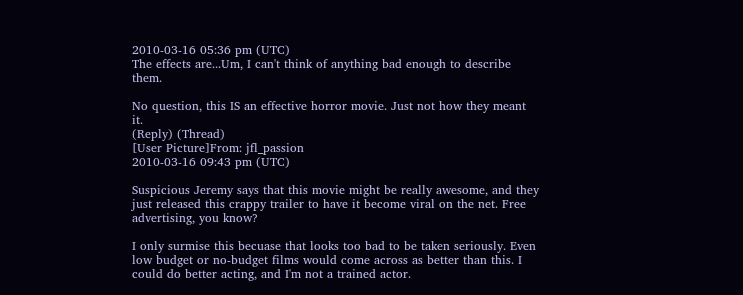2010-03-16 05:36 pm (UTC)
The effects are...Um, I can't think of anything bad enough to describe them.

No question, this IS an effective horror movie. Just not how they meant it.
(Reply) (Thread)
[User Picture]From: jfl_passion
2010-03-16 09:43 pm (UTC)

Suspicious Jeremy says that this movie might be really awesome, and they just released this crappy trailer to have it become viral on the net. Free advertising, you know?

I only surmise this becuase that looks too bad to be taken seriously. Even low budget or no-budget films would come across as better than this. I could do better acting, and I'm not a trained actor.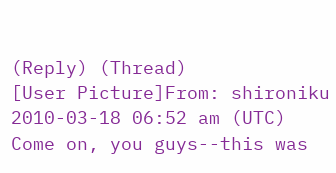(Reply) (Thread)
[User Picture]From: shironiku
2010-03-18 06:52 am (UTC)
Come on, you guys--this was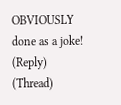OBVIOUSLY done as a joke!
(Reply) (Thread)